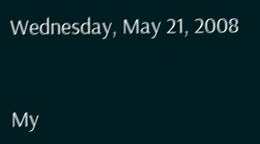Wednesday, May 21, 2008


My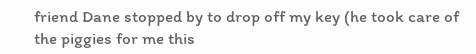friend Dane stopped by to drop off my key (he took care of the piggies for me this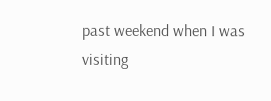past weekend when I was visiting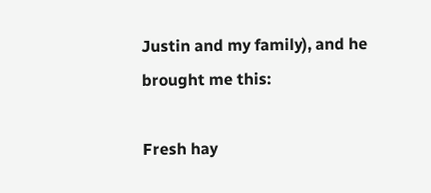Justin and my family), and he brought me this:

Fresh hay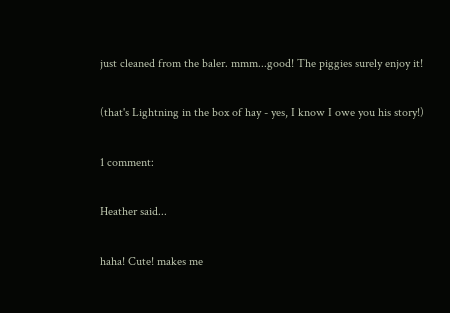just cleaned from the baler. mmm...good! The piggies surely enjoy it!

(that's Lightning in the box of hay - yes, I know I owe you his story!)

1 comment:

Heather said...

haha! Cute! makes me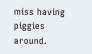miss having piggies around.